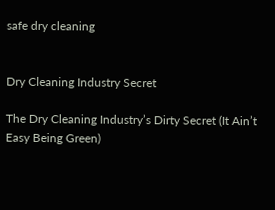safe dry cleaning


Dry Cleaning Industry Secret

The Dry Cleaning Industry’s Dirty Secret (It Ain’t Easy Being Green)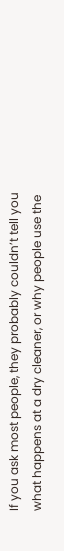If you ask most people, they probably couldn’t tell you what happens at a dry cleaner, or why people use the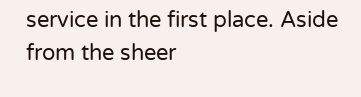service in the first place. Aside from the sheer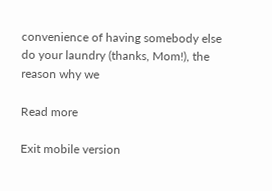convenience of having somebody else do your laundry (thanks, Mom!), the reason why we

Read more

Exit mobile version